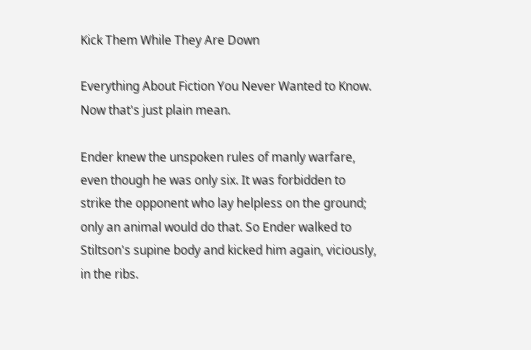Kick Them While They Are Down

Everything About Fiction You Never Wanted to Know.
Now that's just plain mean.

Ender knew the unspoken rules of manly warfare, even though he was only six. It was forbidden to strike the opponent who lay helpless on the ground; only an animal would do that. So Ender walked to Stiltson's supine body and kicked him again, viciously, in the ribs.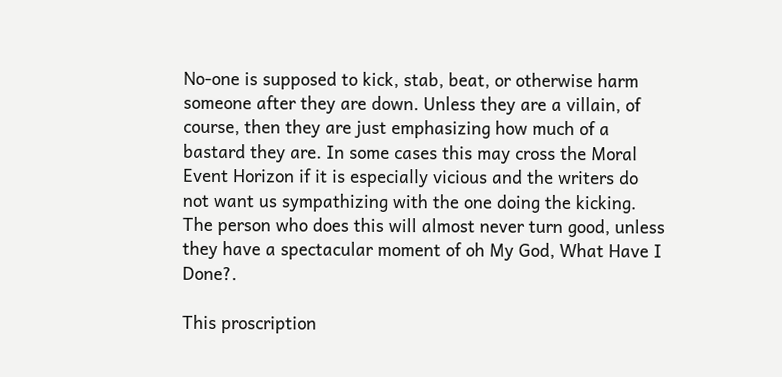No-one is supposed to kick, stab, beat, or otherwise harm someone after they are down. Unless they are a villain, of course, then they are just emphasizing how much of a bastard they are. In some cases this may cross the Moral Event Horizon if it is especially vicious and the writers do not want us sympathizing with the one doing the kicking. The person who does this will almost never turn good, unless they have a spectacular moment of oh My God, What Have I Done?.

This proscription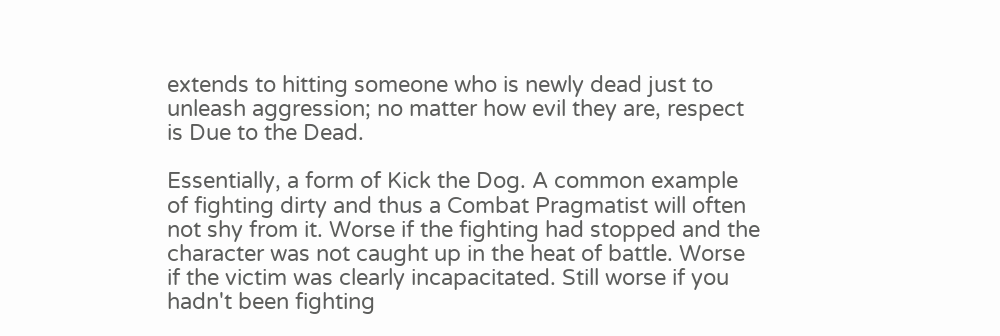extends to hitting someone who is newly dead just to unleash aggression; no matter how evil they are, respect is Due to the Dead.

Essentially, a form of Kick the Dog. A common example of fighting dirty and thus a Combat Pragmatist will often not shy from it. Worse if the fighting had stopped and the character was not caught up in the heat of battle. Worse if the victim was clearly incapacitated. Still worse if you hadn't been fighting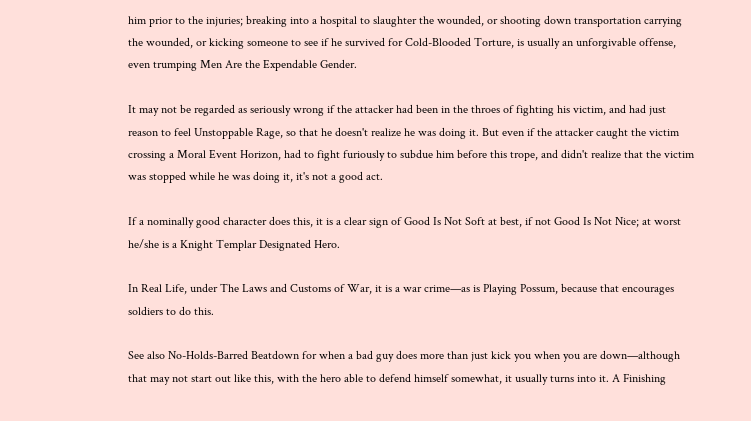him prior to the injuries; breaking into a hospital to slaughter the wounded, or shooting down transportation carrying the wounded, or kicking someone to see if he survived for Cold-Blooded Torture, is usually an unforgivable offense, even trumping Men Are the Expendable Gender.

It may not be regarded as seriously wrong if the attacker had been in the throes of fighting his victim, and had just reason to feel Unstoppable Rage, so that he doesn't realize he was doing it. But even if the attacker caught the victim crossing a Moral Event Horizon, had to fight furiously to subdue him before this trope, and didn't realize that the victim was stopped while he was doing it, it's not a good act.

If a nominally good character does this, it is a clear sign of Good Is Not Soft at best, if not Good Is Not Nice; at worst he/she is a Knight Templar Designated Hero.

In Real Life, under The Laws and Customs of War, it is a war crime—as is Playing Possum, because that encourages soldiers to do this.

See also No-Holds-Barred Beatdown for when a bad guy does more than just kick you when you are down—although that may not start out like this, with the hero able to defend himself somewhat, it usually turns into it. A Finishing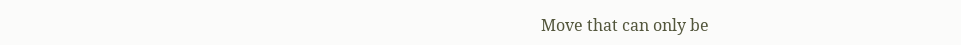Move that can only be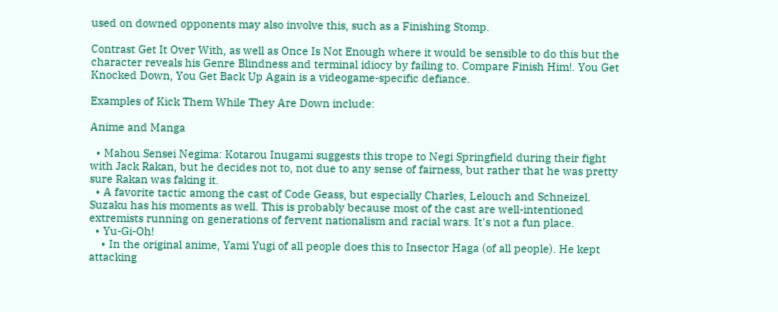used on downed opponents may also involve this, such as a Finishing Stomp.

Contrast Get It Over With, as well as Once Is Not Enough where it would be sensible to do this but the character reveals his Genre Blindness and terminal idiocy by failing to. Compare Finish Him!. You Get Knocked Down, You Get Back Up Again is a videogame-specific defiance.

Examples of Kick Them While They Are Down include:

Anime and Manga

  • Mahou Sensei Negima: Kotarou Inugami suggests this trope to Negi Springfield during their fight with Jack Rakan, but he decides not to, not due to any sense of fairness, but rather that he was pretty sure Rakan was faking it.
  • A favorite tactic among the cast of Code Geass, but especially Charles, Lelouch and Schneizel. Suzaku has his moments as well. This is probably because most of the cast are well-intentioned extremists running on generations of fervent nationalism and racial wars. It's not a fun place.
  • Yu-Gi-Oh!
    • In the original anime, Yami Yugi of all people does this to Insector Haga (of all people). He kept attacking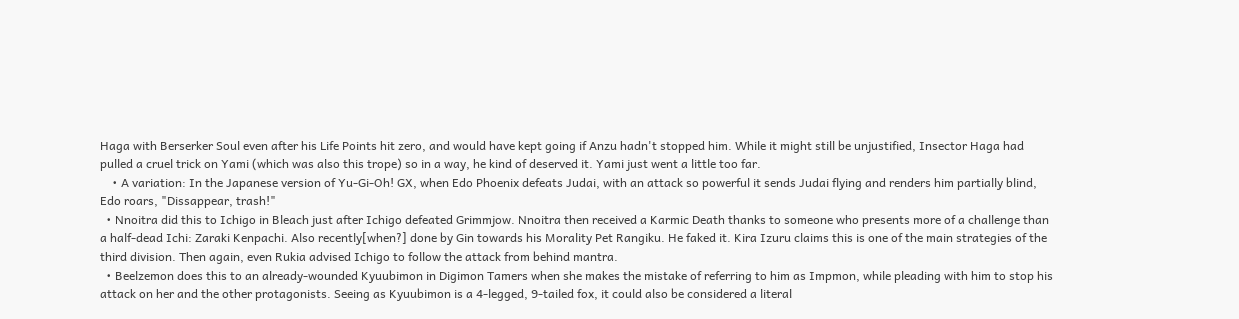Haga with Berserker Soul even after his Life Points hit zero, and would have kept going if Anzu hadn't stopped him. While it might still be unjustified, Insector Haga had pulled a cruel trick on Yami (which was also this trope) so in a way, he kind of deserved it. Yami just went a little too far.
    • A variation: In the Japanese version of Yu-Gi-Oh! GX, when Edo Phoenix defeats Judai, with an attack so powerful it sends Judai flying and renders him partially blind, Edo roars, "Dissappear, trash!"
  • Nnoitra did this to Ichigo in Bleach just after Ichigo defeated Grimmjow. Nnoitra then received a Karmic Death thanks to someone who presents more of a challenge than a half-dead Ichi: Zaraki Kenpachi. Also recently[when?] done by Gin towards his Morality Pet Rangiku. He faked it. Kira Izuru claims this is one of the main strategies of the third division. Then again, even Rukia advised Ichigo to follow the attack from behind mantra.
  • Beelzemon does this to an already-wounded Kyuubimon in Digimon Tamers when she makes the mistake of referring to him as Impmon, while pleading with him to stop his attack on her and the other protagonists. Seeing as Kyuubimon is a 4-legged, 9-tailed fox, it could also be considered a literal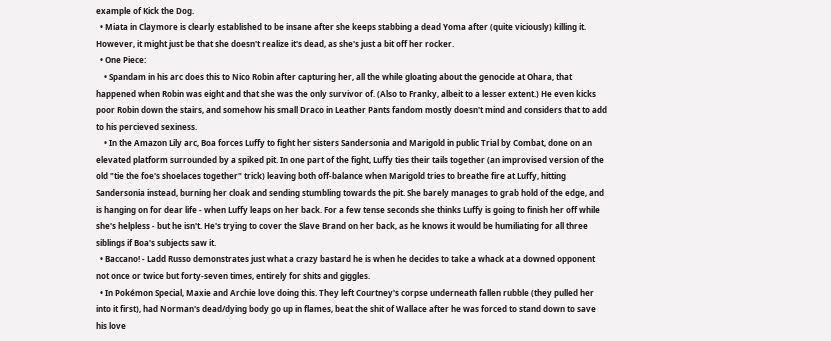example of Kick the Dog.
  • Miata in Claymore is clearly established to be insane after she keeps stabbing a dead Yoma after (quite viciously) killing it. However, it might just be that she doesn't realize it's dead, as she's just a bit off her rocker.
  • One Piece:
    • Spandam in his arc does this to Nico Robin after capturing her, all the while gloating about the genocide at Ohara, that happened when Robin was eight and that she was the only survivor of. (Also to Franky, albeit to a lesser extent.) He even kicks poor Robin down the stairs, and somehow his small Draco in Leather Pants fandom mostly doesn't mind and considers that to add to his percieved sexiness.
    • In the Amazon Lily arc, Boa forces Luffy to fight her sisters Sandersonia and Marigold in public Trial by Combat, done on an elevated platform surrounded by a spiked pit. In one part of the fight, Luffy ties their tails together (an improvised version of the old "tie the foe's shoelaces together" trick) leaving both off-balance when Marigold tries to breathe fire at Luffy, hitting Sandersonia instead, burning her cloak and sending stumbling towards the pit. She barely manages to grab hold of the edge, and is hanging on for dear life - when Luffy leaps on her back. For a few tense seconds she thinks Luffy is going to finish her off while she's helpless - but he isn't. He's trying to cover the Slave Brand on her back, as he knows it would be humiliating for all three siblings if Boa's subjects saw it.
  • Baccano! - Ladd Russo demonstrates just what a crazy bastard he is when he decides to take a whack at a downed opponent not once or twice but forty-seven times, entirely for shits and giggles.
  • In Pokémon Special, Maxie and Archie love doing this. They left Courtney's corpse underneath fallen rubble (they pulled her into it first), had Norman's dead/dying body go up in flames, beat the shit of Wallace after he was forced to stand down to save his love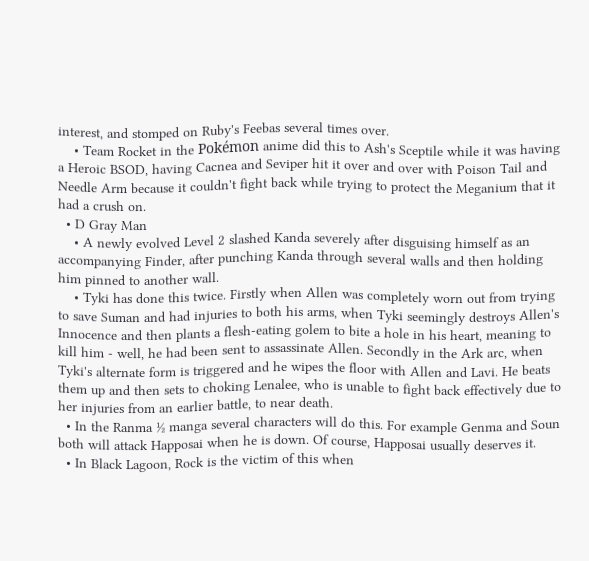interest, and stomped on Ruby's Feebas several times over.
    • Team Rocket in the Pokémon anime did this to Ash's Sceptile while it was having a Heroic BSOD, having Cacnea and Seviper hit it over and over with Poison Tail and Needle Arm because it couldn't fight back while trying to protect the Meganium that it had a crush on.
  • D Gray Man
    • A newly evolved Level 2 slashed Kanda severely after disguising himself as an accompanying Finder, after punching Kanda through several walls and then holding him pinned to another wall.
    • Tyki has done this twice. Firstly when Allen was completely worn out from trying to save Suman and had injuries to both his arms, when Tyki seemingly destroys Allen's Innocence and then plants a flesh-eating golem to bite a hole in his heart, meaning to kill him - well, he had been sent to assassinate Allen. Secondly in the Ark arc, when Tyki's alternate form is triggered and he wipes the floor with Allen and Lavi. He beats them up and then sets to choking Lenalee, who is unable to fight back effectively due to her injuries from an earlier battle, to near death.
  • In the Ranma ½ manga several characters will do this. For example Genma and Soun both will attack Happosai when he is down. Of course, Happosai usually deserves it.
  • In Black Lagoon, Rock is the victim of this when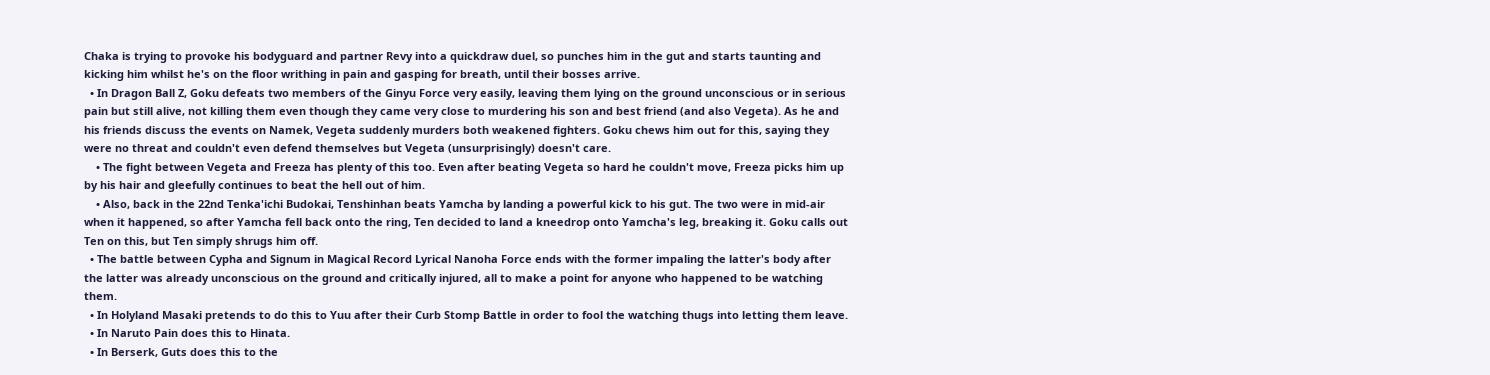Chaka is trying to provoke his bodyguard and partner Revy into a quickdraw duel, so punches him in the gut and starts taunting and kicking him whilst he's on the floor writhing in pain and gasping for breath, until their bosses arrive.
  • In Dragon Ball Z, Goku defeats two members of the Ginyu Force very easily, leaving them lying on the ground unconscious or in serious pain but still alive, not killing them even though they came very close to murdering his son and best friend (and also Vegeta). As he and his friends discuss the events on Namek, Vegeta suddenly murders both weakened fighters. Goku chews him out for this, saying they were no threat and couldn't even defend themselves but Vegeta (unsurprisingly) doesn't care.
    • The fight between Vegeta and Freeza has plenty of this too. Even after beating Vegeta so hard he couldn't move, Freeza picks him up by his hair and gleefully continues to beat the hell out of him.
    • Also, back in the 22nd Tenka'ichi Budokai, Tenshinhan beats Yamcha by landing a powerful kick to his gut. The two were in mid-air when it happened, so after Yamcha fell back onto the ring, Ten decided to land a kneedrop onto Yamcha's leg, breaking it. Goku calls out Ten on this, but Ten simply shrugs him off.
  • The battle between Cypha and Signum in Magical Record Lyrical Nanoha Force ends with the former impaling the latter's body after the latter was already unconscious on the ground and critically injured, all to make a point for anyone who happened to be watching them.
  • In Holyland Masaki pretends to do this to Yuu after their Curb Stomp Battle in order to fool the watching thugs into letting them leave.
  • In Naruto Pain does this to Hinata.
  • In Berserk, Guts does this to the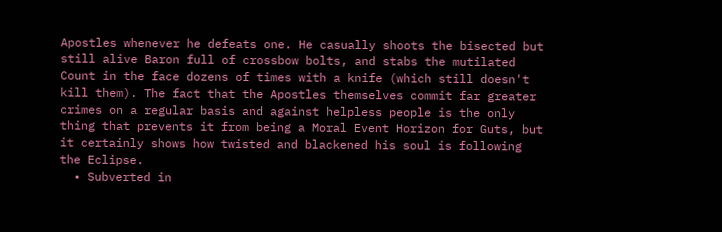Apostles whenever he defeats one. He casually shoots the bisected but still alive Baron full of crossbow bolts, and stabs the mutilated Count in the face dozens of times with a knife (which still doesn't kill them). The fact that the Apostles themselves commit far greater crimes on a regular basis and against helpless people is the only thing that prevents it from being a Moral Event Horizon for Guts, but it certainly shows how twisted and blackened his soul is following the Eclipse.
  • Subverted in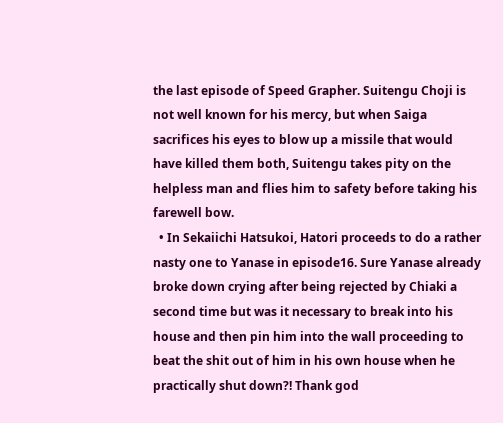the last episode of Speed Grapher. Suitengu Choji is not well known for his mercy, but when Saiga sacrifices his eyes to blow up a missile that would have killed them both, Suitengu takes pity on the helpless man and flies him to safety before taking his farewell bow.
  • In Sekaiichi Hatsukoi, Hatori proceeds to do a rather nasty one to Yanase in episode16. Sure Yanase already broke down crying after being rejected by Chiaki a second time but was it necessary to break into his house and then pin him into the wall proceeding to beat the shit out of him in his own house when he practically shut down?! Thank god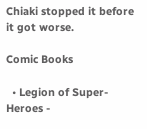Chiaki stopped it before it got worse.

Comic Books

  • Legion of Super-Heroes -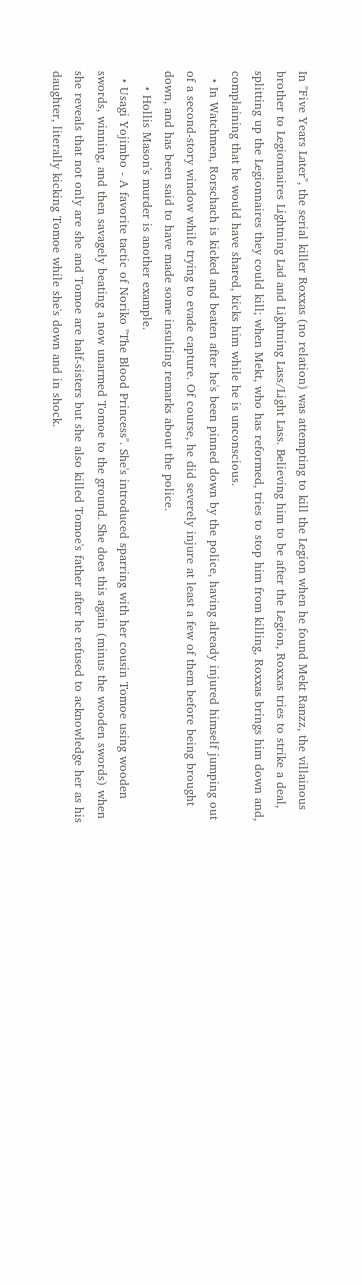In "Five Years Later", the serial killer Roxxas (no relation) was attempting to kill the Legion when he found Mekt Ranzz, the villainous brother to Legionnaires Lightning Lad and Lightning Lass/Light Lass. Believing him to be after the Legion, Roxxas tries to strike a deal, splitting up the Legionnaires they could kill; when Mekt, who has reformed, tries to stop him from killing, Roxxas brings him down and, complaining that he would have shared, kicks him while he is unconscious.
  • In Watchmen, Rorschach is kicked and beaten after he's been pinned down by the police, having already injured himself jumping out of a second-story window while trying to evade capture. Of course, he did severely injure at least a few of them before being brought down, and has been said to have made some insulting remarks about the police.
    • Hollis Mason's murder is another example.
  • Usagi Yojimbo - A favorite tactic of Noriko "The Blood Princess". She's introduced sparring with her cousin Tomoe using wooden swords, winning, and then savagely beating a now unarmed Tomoe to the ground. She does this again (minus the wooden swords) when she reveals that not only are she and Tomoe are half-sisters but she also killed Tomoe's father after he refused to acknowledge her as his daughter, literally kicking Tomoe while she's down and in shock.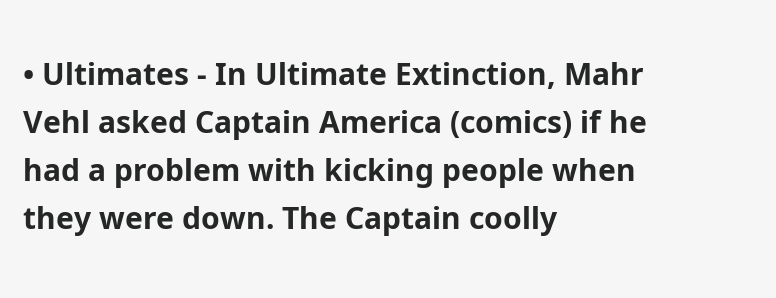• Ultimates - In Ultimate Extinction, Mahr Vehl asked Captain America (comics) if he had a problem with kicking people when they were down. The Captain coolly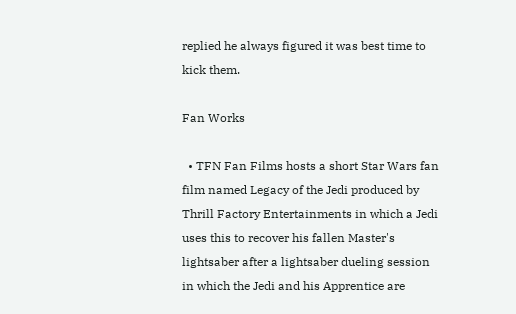replied he always figured it was best time to kick them.

Fan Works

  • TFN Fan Films hosts a short Star Wars fan film named Legacy of the Jedi produced by Thrill Factory Entertainments in which a Jedi uses this to recover his fallen Master's lightsaber after a lightsaber dueling session in which the Jedi and his Apprentice are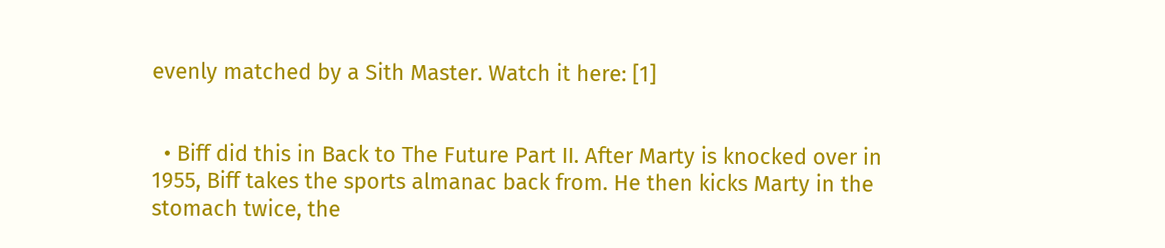evenly matched by a Sith Master. Watch it here: [1]


  • Biff did this in Back to The Future Part II. After Marty is knocked over in 1955, Biff takes the sports almanac back from. He then kicks Marty in the stomach twice, the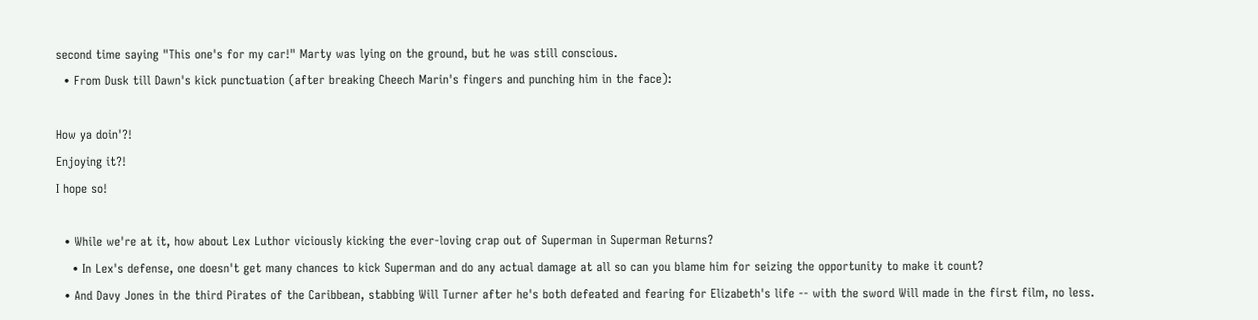second time saying "This one's for my car!" Marty was lying on the ground, but he was still conscious.
  • From Dusk till Dawn's kick punctuation (after breaking Cheech Marin's fingers and punching him in the face):

How ya doin'?!
Enjoying it?!
I hope so!

  • While we're at it, how about Lex Luthor viciously kicking the ever-loving crap out of Superman in Superman Returns?
    • In Lex's defense, one doesn't get many chances to kick Superman and do any actual damage at all so can you blame him for seizing the opportunity to make it count?
  • And Davy Jones in the third Pirates of the Caribbean, stabbing Will Turner after he's both defeated and fearing for Elizabeth's life -- with the sword Will made in the first film, no less.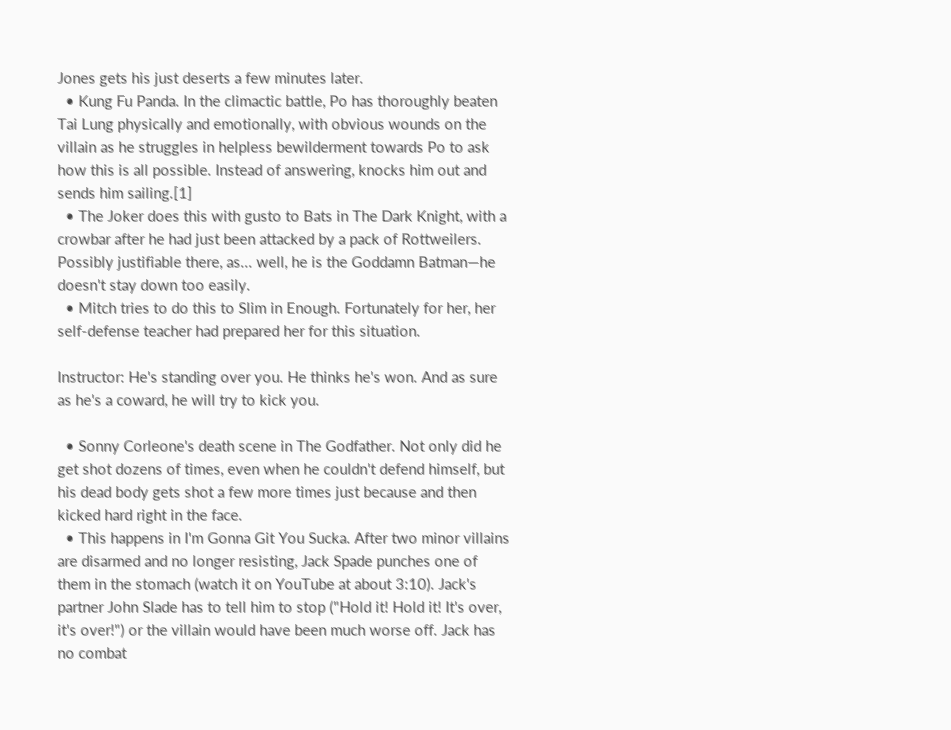Jones gets his just deserts a few minutes later.
  • Kung Fu Panda. In the climactic battle, Po has thoroughly beaten Tai Lung physically and emotionally, with obvious wounds on the villain as he struggles in helpless bewilderment towards Po to ask how this is all possible. Instead of answering, knocks him out and sends him sailing.[1]
  • The Joker does this with gusto to Bats in The Dark Knight, with a crowbar after he had just been attacked by a pack of Rottweilers. Possibly justifiable there, as... well, he is the Goddamn Batman—he doesn't stay down too easily.
  • Mitch tries to do this to Slim in Enough. Fortunately for her, her self-defense teacher had prepared her for this situation.

Instructor: He's standing over you. He thinks he's won. And as sure as he's a coward, he will try to kick you.

  • Sonny Corleone's death scene in The Godfather. Not only did he get shot dozens of times, even when he couldn't defend himself, but his dead body gets shot a few more times just because and then kicked hard right in the face.
  • This happens in I'm Gonna Git You Sucka. After two minor villains are disarmed and no longer resisting, Jack Spade punches one of them in the stomach (watch it on YouTube at about 3:10). Jack's partner John Slade has to tell him to stop ("Hold it! Hold it! It's over, it's over!") or the villain would have been much worse off. Jack has no combat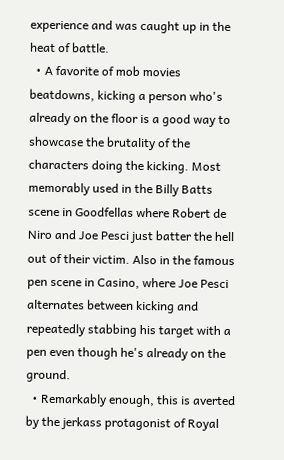experience and was caught up in the heat of battle.
  • A favorite of mob movies beatdowns, kicking a person who's already on the floor is a good way to showcase the brutality of the characters doing the kicking. Most memorably used in the Billy Batts scene in Goodfellas where Robert de Niro and Joe Pesci just batter the hell out of their victim. Also in the famous pen scene in Casino, where Joe Pesci alternates between kicking and repeatedly stabbing his target with a pen even though he's already on the ground.
  • Remarkably enough, this is averted by the jerkass protagonist of Royal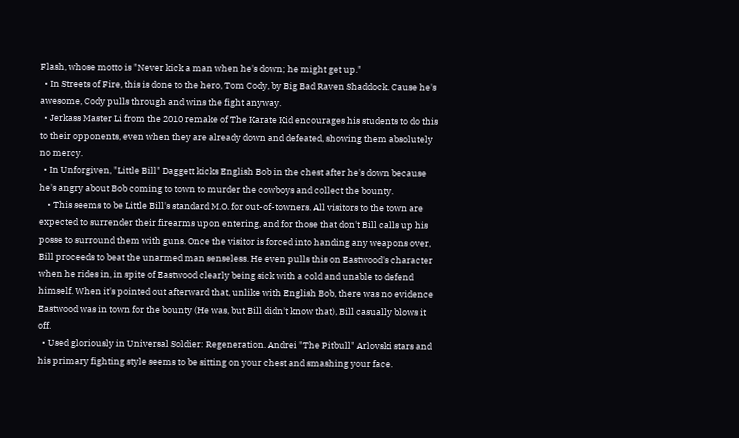Flash, whose motto is "Never kick a man when he's down; he might get up."
  • In Streets of Fire, this is done to the hero, Tom Cody, by Big Bad Raven Shaddock. Cause he's awesome, Cody pulls through and wins the fight anyway.
  • Jerkass Master Li from the 2010 remake of The Karate Kid encourages his students to do this to their opponents, even when they are already down and defeated, showing them absolutely no mercy.
  • In Unforgiven, "Little Bill" Daggett kicks English Bob in the chest after he's down because he's angry about Bob coming to town to murder the cowboys and collect the bounty.
    • This seems to be Little Bill's standard M.O. for out-of-towners. All visitors to the town are expected to surrender their firearms upon entering, and for those that don't Bill calls up his posse to surround them with guns. Once the visitor is forced into handing any weapons over, Bill proceeds to beat the unarmed man senseless. He even pulls this on Eastwood's character when he rides in, in spite of Eastwood clearly being sick with a cold and unable to defend himself. When it's pointed out afterward that, unlike with English Bob, there was no evidence Eastwood was in town for the bounty (He was, but Bill didn't know that), Bill casually blows it off.
  • Used gloriously in Universal Soldier: Regeneration. Andrei "The Pitbull" Arlovski stars and his primary fighting style seems to be sitting on your chest and smashing your face.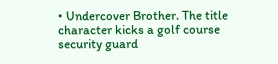• Undercover Brother. The title character kicks a golf course security guard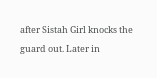after Sistah Girl knocks the guard out. Later in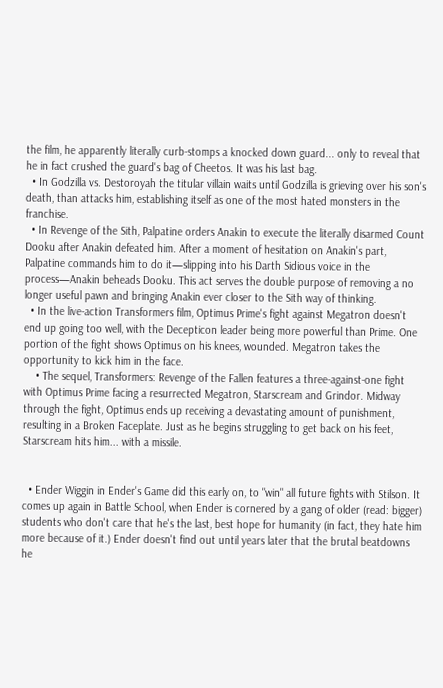the film, he apparently literally curb-stomps a knocked down guard... only to reveal that he in fact crushed the guard's bag of Cheetos. It was his last bag.
  • In Godzilla vs. Destoroyah the titular villain waits until Godzilla is grieving over his son's death, than attacks him, establishing itself as one of the most hated monsters in the franchise.
  • In Revenge of the Sith, Palpatine orders Anakin to execute the literally disarmed Count Dooku after Anakin defeated him. After a moment of hesitation on Anakin's part, Palpatine commands him to do it—slipping into his Darth Sidious voice in the process—Anakin beheads Dooku. This act serves the double purpose of removing a no longer useful pawn and bringing Anakin ever closer to the Sith way of thinking.
  • In the live-action Transformers film, Optimus Prime's fight against Megatron doesn't end up going too well, with the Decepticon leader being more powerful than Prime. One portion of the fight shows Optimus on his knees, wounded. Megatron takes the opportunity to kick him in the face.
    • The sequel, Transformers: Revenge of the Fallen features a three-against-one fight with Optimus Prime facing a resurrected Megatron, Starscream and Grindor. Midway through the fight, Optimus ends up receiving a devastating amount of punishment, resulting in a Broken Faceplate. Just as he begins struggling to get back on his feet, Starscream hits him... with a missile.


  • Ender Wiggin in Ender's Game did this early on, to "win" all future fights with Stilson. It comes up again in Battle School, when Ender is cornered by a gang of older (read: bigger) students who don't care that he's the last, best hope for humanity (in fact, they hate him more because of it.) Ender doesn't find out until years later that the brutal beatdowns he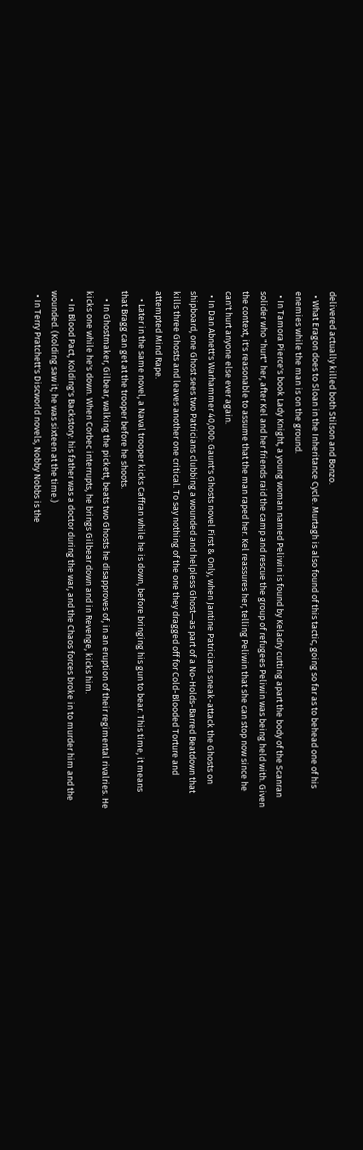delivered actually killed both Stilson and Bonzo.
  • What Eragon does to Sloan in the Inheritance Cycle. Murtagh is also found of this tactic, going so far as to behead one of his enemies while the man is on the ground.
  • In Tamora Pierce's book Lady Knight, a young woman named Peliwin is found by Keladry cutting apart the body of the Scanran solider who "hurt" her, after Kel and her friends raid the camp and rescue the group of refugees Peliwin was being held with. Given the context, it's reasonable to assume that the man raped her. Kel reassures her, telling Peliwin that she can stop now since he can't hurt anyone else ever again.
  • In Dan Abnett's Warhammer 40,000: Gaunt's Ghosts novel First & Only, when Jantine Patricians sneak-attack the Ghosts on shipboard, one Ghost sees two Patricians clubbing a wounded and helpless Ghost—as part of a No-Holds-Barred Beatdown that kills three Ghosts and leaves another one critical. To say nothing of the one they dragged off for Cold-Blooded Torture and attempted Mind Rape.
    • Later in the same novel, a Naval trooper kicks Caffran while he is down, before bringing his gun to bear. This time, it means that Bragg can get at the trooper before he shoots.
    • In Ghostmaker, Gilbear, walking the pickett, beats two Ghosts he disapproves of, in an eruption of their regimental rivalries. He kicks one while he's down. When Corbec interrupts, he brings Gilbear down and in Revenge, kicks him.
    • In Blood Pact, Kolding's Backstory: his father was a doctor during the war, and the Chaos forces broke in to murder him and the wounded. (Kolding saw it; he was sixteen at the time.)
  • In Terry Pratchett's Discworld novels, Nobby Nobbs is the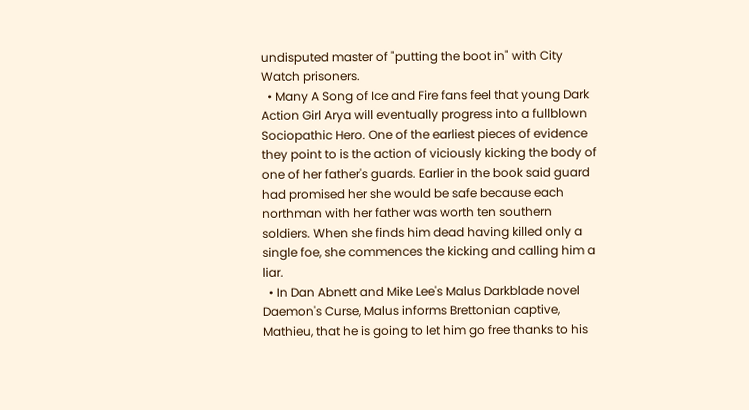undisputed master of "putting the boot in" with City Watch prisoners.
  • Many A Song of Ice and Fire fans feel that young Dark Action Girl Arya will eventually progress into a fullblown Sociopathic Hero. One of the earliest pieces of evidence they point to is the action of viciously kicking the body of one of her father's guards. Earlier in the book said guard had promised her she would be safe because each northman with her father was worth ten southern soldiers. When she finds him dead having killed only a single foe, she commences the kicking and calling him a liar.
  • In Dan Abnett and Mike Lee's Malus Darkblade novel Daemon's Curse, Malus informs Brettonian captive, Mathieu, that he is going to let him go free thanks to his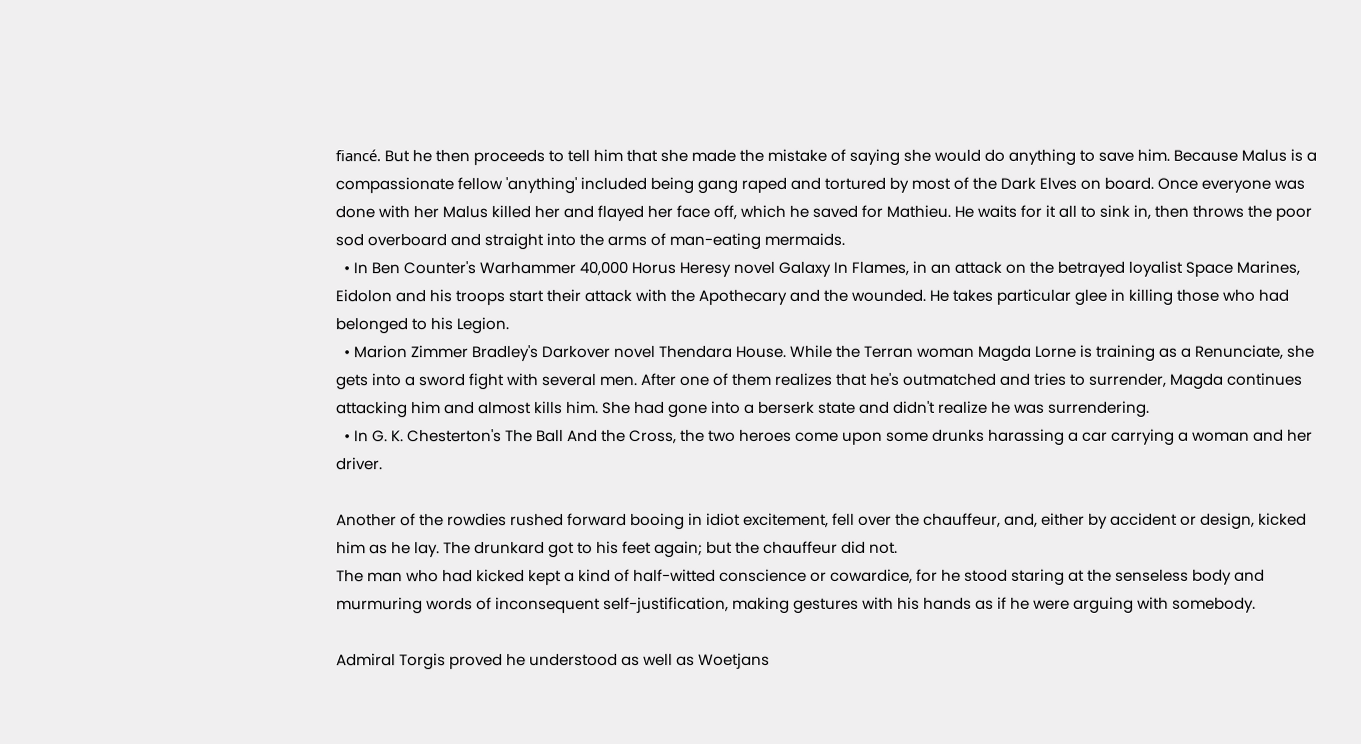fiancé. But he then proceeds to tell him that she made the mistake of saying she would do anything to save him. Because Malus is a compassionate fellow 'anything' included being gang raped and tortured by most of the Dark Elves on board. Once everyone was done with her Malus killed her and flayed her face off, which he saved for Mathieu. He waits for it all to sink in, then throws the poor sod overboard and straight into the arms of man-eating mermaids.
  • In Ben Counter's Warhammer 40,000 Horus Heresy novel Galaxy In Flames, in an attack on the betrayed loyalist Space Marines, Eidolon and his troops start their attack with the Apothecary and the wounded. He takes particular glee in killing those who had belonged to his Legion.
  • Marion Zimmer Bradley's Darkover novel Thendara House. While the Terran woman Magda Lorne is training as a Renunciate, she gets into a sword fight with several men. After one of them realizes that he's outmatched and tries to surrender, Magda continues attacking him and almost kills him. She had gone into a berserk state and didn't realize he was surrendering.
  • In G. K. Chesterton's The Ball And the Cross, the two heroes come upon some drunks harassing a car carrying a woman and her driver.

Another of the rowdies rushed forward booing in idiot excitement, fell over the chauffeur, and, either by accident or design, kicked him as he lay. The drunkard got to his feet again; but the chauffeur did not.
The man who had kicked kept a kind of half-witted conscience or cowardice, for he stood staring at the senseless body and murmuring words of inconsequent self-justification, making gestures with his hands as if he were arguing with somebody.

Admiral Torgis proved he understood as well as Woetjans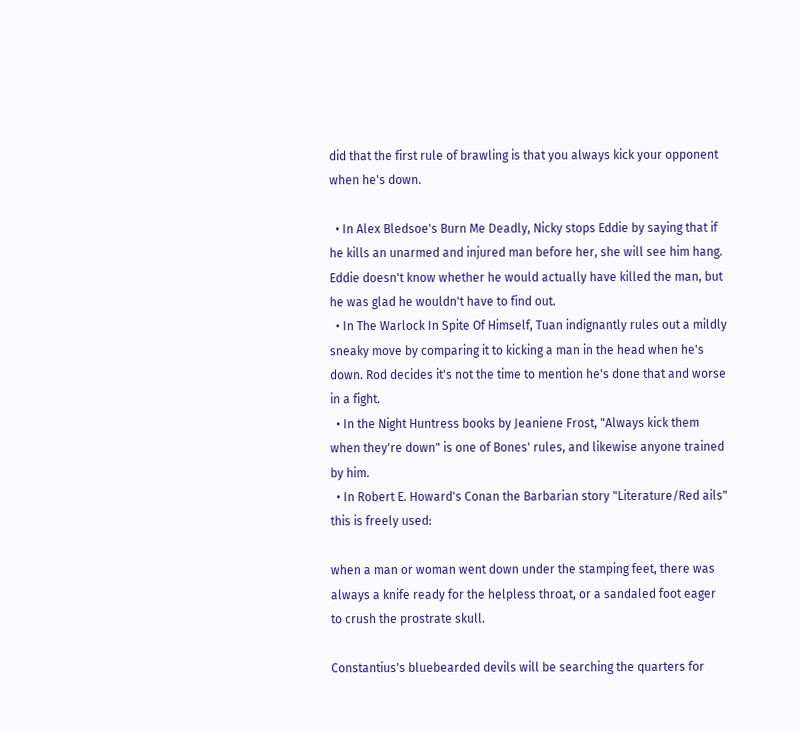did that the first rule of brawling is that you always kick your opponent when he's down.

  • In Alex Bledsoe's Burn Me Deadly, Nicky stops Eddie by saying that if he kills an unarmed and injured man before her, she will see him hang. Eddie doesn't know whether he would actually have killed the man, but he was glad he wouldn't have to find out.
  • In The Warlock In Spite Of Himself, Tuan indignantly rules out a mildly sneaky move by comparing it to kicking a man in the head when he's down. Rod decides it's not the time to mention he's done that and worse in a fight.
  • In the Night Huntress books by Jeaniene Frost, "Always kick them when they're down" is one of Bones' rules, and likewise anyone trained by him.
  • In Robert E. Howard's Conan the Barbarian story "Literature/Red ails" this is freely used:

when a man or woman went down under the stamping feet, there was always a knife ready for the helpless throat, or a sandaled foot eager to crush the prostrate skull.

Constantius's bluebearded devils will be searching the quarters for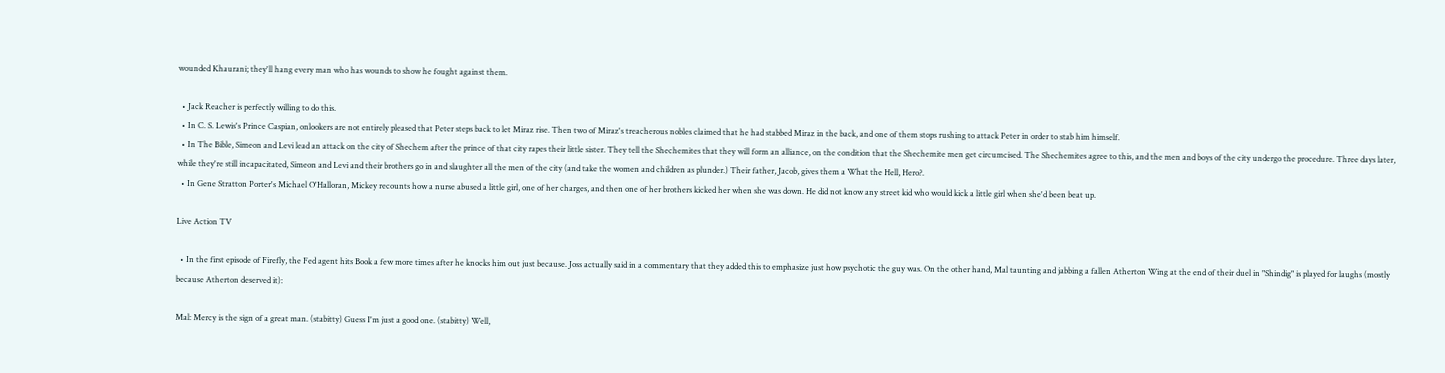wounded Khaurani; they'll hang every man who has wounds to show he fought against them.

  • Jack Reacher is perfectly willing to do this.
  • In C. S. Lewis's Prince Caspian, onlookers are not entirely pleased that Peter steps back to let Miraz rise. Then two of Miraz's treacherous nobles claimed that he had stabbed Miraz in the back, and one of them stops rushing to attack Peter in order to stab him himself.
  • In The Bible, Simeon and Levi lead an attack on the city of Shechem after the prince of that city rapes their little sister. They tell the Shechemites that they will form an alliance, on the condition that the Shechemite men get circumcised. The Shechemites agree to this, and the men and boys of the city undergo the procedure. Three days later, while they're still incapacitated, Simeon and Levi and their brothers go in and slaughter all the men of the city (and take the women and children as plunder.) Their father, Jacob, gives them a What the Hell, Hero?.
  • In Gene Stratton Porter's Michael O'Halloran, Mickey recounts how a nurse abused a little girl, one of her charges, and then one of her brothers kicked her when she was down. He did not know any street kid who would kick a little girl when she'd been beat up.

Live Action TV

  • In the first episode of Firefly, the Fed agent hits Book a few more times after he knocks him out just because. Joss actually said in a commentary that they added this to emphasize just how psychotic the guy was. On the other hand, Mal taunting and jabbing a fallen Atherton Wing at the end of their duel in "Shindig" is played for laughs (mostly because Atherton deserved it):

Mal: Mercy is the sign of a great man. (stabitty) Guess I'm just a good one. (stabitty) Well,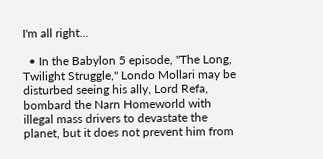I'm all right...

  • In the Babylon 5 episode, "The Long, Twilight Struggle," Londo Mollari may be disturbed seeing his ally, Lord Refa, bombard the Narn Homeworld with illegal mass drivers to devastate the planet, but it does not prevent him from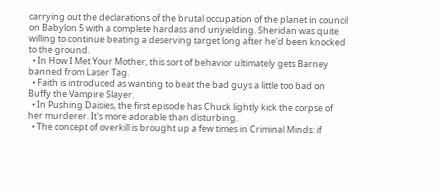carrying out the declarations of the brutal occupation of the planet in council on Babylon 5 with a complete hardass and unyielding. Sheridan was quite willing to continue beating a deserving target long after he'd been knocked to the ground.
  • In How I Met Your Mother, this sort of behavior ultimately gets Barney banned from Laser Tag.
  • Faith is introduced as wanting to beat the bad guys a little too bad on Buffy the Vampire Slayer.
  • In Pushing Daisies, the first episode has Chuck lightly kick the corpse of her murderer. It's more adorable than disturbing.
  • The concept of overkill is brought up a few times in Criminal Minds: if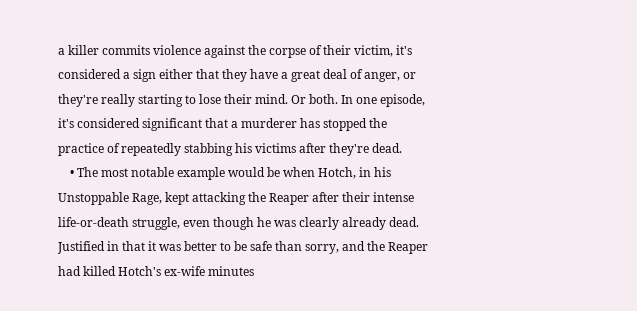a killer commits violence against the corpse of their victim, it's considered a sign either that they have a great deal of anger, or they're really starting to lose their mind. Or both. In one episode, it's considered significant that a murderer has stopped the practice of repeatedly stabbing his victims after they're dead.
    • The most notable example would be when Hotch, in his Unstoppable Rage, kept attacking the Reaper after their intense life-or-death struggle, even though he was clearly already dead. Justified in that it was better to be safe than sorry, and the Reaper had killed Hotch's ex-wife minutes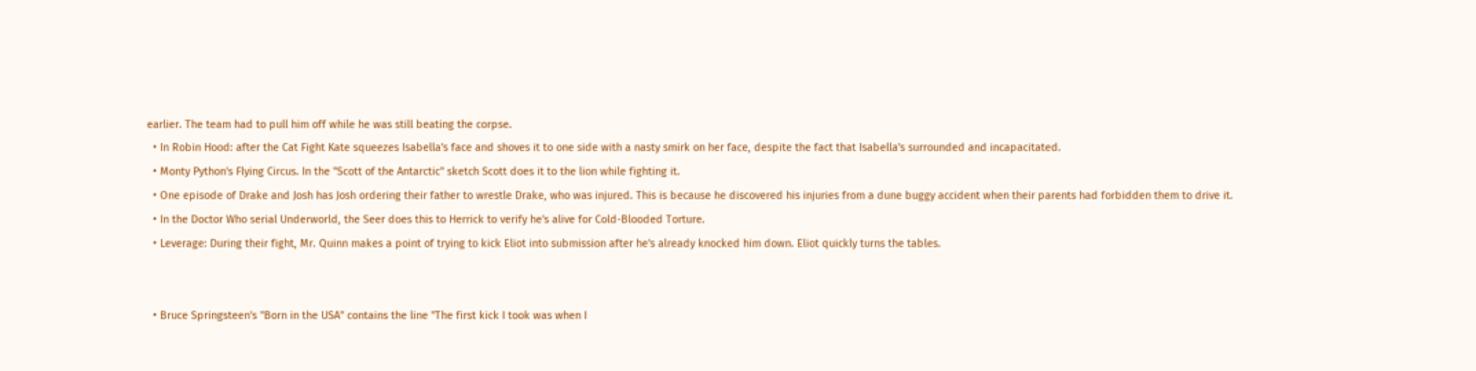earlier. The team had to pull him off while he was still beating the corpse.
  • In Robin Hood: after the Cat Fight Kate squeezes Isabella's face and shoves it to one side with a nasty smirk on her face, despite the fact that Isabella's surrounded and incapacitated.
  • Monty Python's Flying Circus. In the "Scott of the Antarctic" sketch Scott does it to the lion while fighting it.
  • One episode of Drake and Josh has Josh ordering their father to wrestle Drake, who was injured. This is because he discovered his injuries from a dune buggy accident when their parents had forbidden them to drive it.
  • In the Doctor Who serial Underworld, the Seer does this to Herrick to verify he's alive for Cold-Blooded Torture.
  • Leverage: During their fight, Mr. Quinn makes a point of trying to kick Eliot into submission after he's already knocked him down. Eliot quickly turns the tables.


  • Bruce Springsteen's "Born in the USA" contains the line "The first kick I took was when I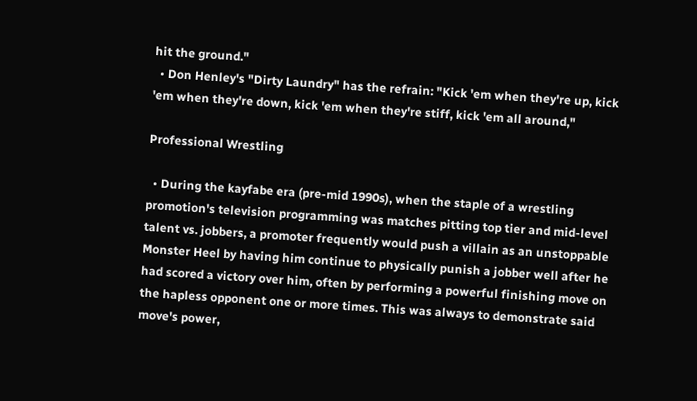hit the ground."
  • Don Henley's "Dirty Laundry" has the refrain: "Kick 'em when they're up, kick 'em when they're down, kick 'em when they're stiff, kick 'em all around,"

Professional Wrestling

  • During the kayfabe era (pre-mid 1990s), when the staple of a wrestling promotion's television programming was matches pitting top tier and mid-level talent vs. jobbers, a promoter frequently would push a villain as an unstoppable Monster Heel by having him continue to physically punish a jobber well after he had scored a victory over him, often by performing a powerful finishing move on the hapless opponent one or more times. This was always to demonstrate said move's power,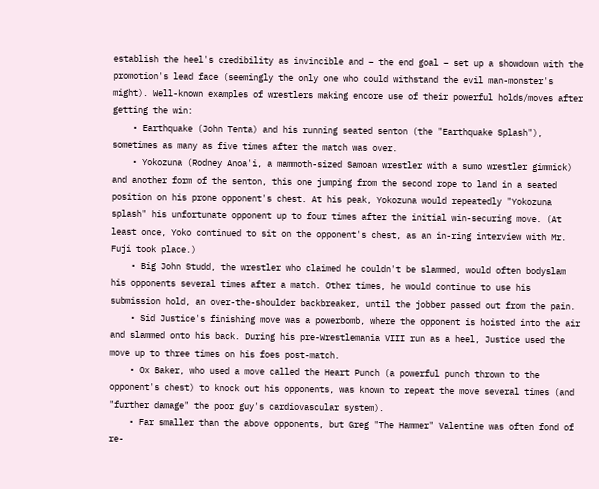establish the heel's credibility as invincible and – the end goal – set up a showdown with the promotion's lead face (seemingly the only one who could withstand the evil man-monster's might). Well-known examples of wrestlers making encore use of their powerful holds/moves after getting the win:
    • Earthquake (John Tenta) and his running seated senton (the "Earthquake Splash"), sometimes as many as five times after the match was over.
    • Yokozuna (Rodney Anoa'i, a mammoth-sized Samoan wrestler with a sumo wrestler gimmick) and another form of the senton, this one jumping from the second rope to land in a seated position on his prone opponent's chest. At his peak, Yokozuna would repeatedly "Yokozuna splash" his unfortunate opponent up to four times after the initial win-securing move. (At least once, Yoko continued to sit on the opponent's chest, as an in-ring interview with Mr. Fuji took place.)
    • Big John Studd, the wrestler who claimed he couldn't be slammed, would often bodyslam his opponents several times after a match. Other times, he would continue to use his submission hold, an over-the-shoulder backbreaker, until the jobber passed out from the pain.
    • Sid Justice's finishing move was a powerbomb, where the opponent is hoisted into the air and slammed onto his back. During his pre-Wrestlemania VIII run as a heel, Justice used the move up to three times on his foes post-match.
    • Ox Baker, who used a move called the Heart Punch (a powerful punch thrown to the opponent's chest) to knock out his opponents, was known to repeat the move several times (and "further damage" the poor guy's cardiovascular system).
    • Far smaller than the above opponents, but Greg "The Hammer" Valentine was often fond of re-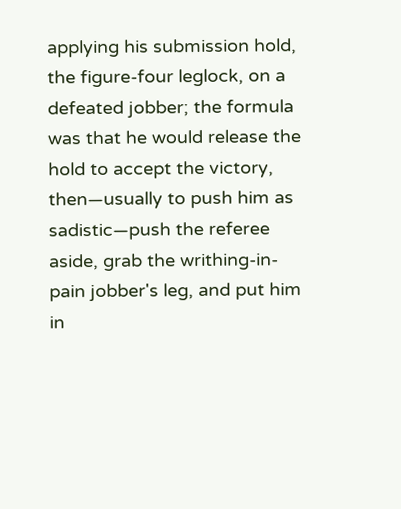applying his submission hold, the figure-four leglock, on a defeated jobber; the formula was that he would release the hold to accept the victory, then—usually to push him as sadistic—push the referee aside, grab the writhing-in-pain jobber's leg, and put him in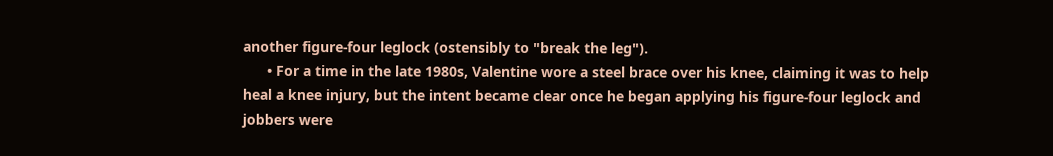another figure-four leglock (ostensibly to "break the leg").
      • For a time in the late 1980s, Valentine wore a steel brace over his knee, claiming it was to help heal a knee injury, but the intent became clear once he began applying his figure-four leglock and jobbers were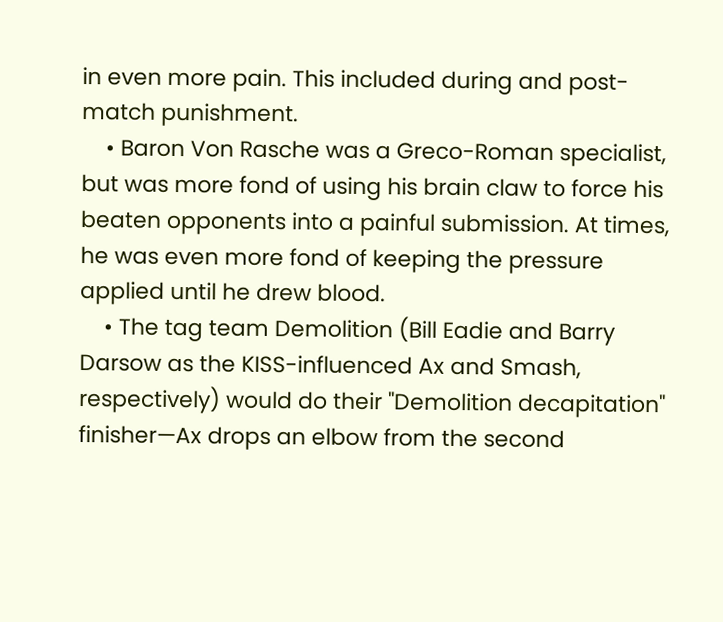in even more pain. This included during and post-match punishment.
    • Baron Von Rasche was a Greco-Roman specialist, but was more fond of using his brain claw to force his beaten opponents into a painful submission. At times, he was even more fond of keeping the pressure applied until he drew blood.
    • The tag team Demolition (Bill Eadie and Barry Darsow as the KISS-influenced Ax and Smash, respectively) would do their "Demolition decapitation" finisher—Ax drops an elbow from the second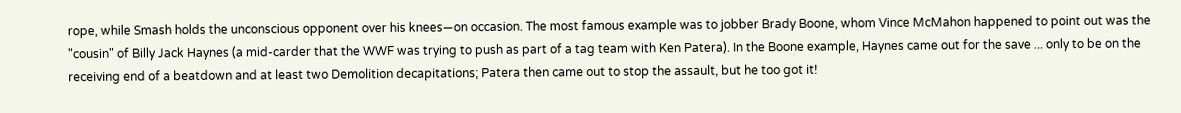rope, while Smash holds the unconscious opponent over his knees—on occasion. The most famous example was to jobber Brady Boone, whom Vince McMahon happened to point out was the "cousin" of Billy Jack Haynes (a mid-carder that the WWF was trying to push as part of a tag team with Ken Patera). In the Boone example, Haynes came out for the save ... only to be on the receiving end of a beatdown and at least two Demolition decapitations; Patera then came out to stop the assault, but he too got it!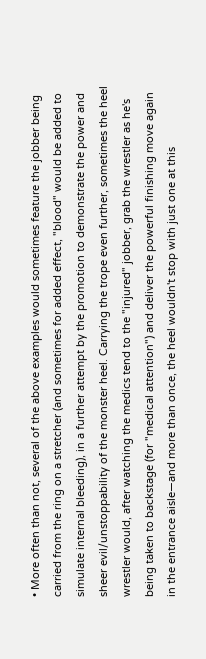• More often than not, several of the above examples would sometimes feature the jobber being carried from the ring on a stretcher (and sometimes for added effect, "blood" would be added to simulate internal bleeding), in a further attempt by the promotion to demonstrate the power and sheer evil/unstoppability of the monster heel. Carrying the trope even further, sometimes the heel wrestler would, after watching the medics tend to the "injured" jobber, grab the wrestler as he's being taken to backstage (for "medical attention") and deliver the powerful finishing move again in the entrance aisle—and more than once, the heel wouldn't stop with just one at this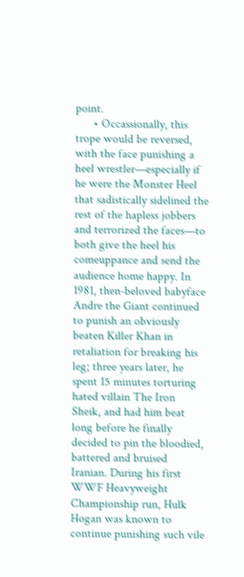point.
      • Occassionally, this trope would be reversed, with the face punishing a heel wrestler—especially if he were the Monster Heel that sadistically sidelined the rest of the hapless jobbers and terrorized the faces—to both give the heel his comeuppance and send the audience home happy. In 1981, then-beloved babyface Andre the Giant continued to punish an obviously beaten Killer Khan in retaliation for breaking his leg; three years later, he spent 15 minutes torturing hated villain The Iron Sheik, and had him beat long before he finally decided to pin the bloodied, battered and bruised Iranian. During his first WWF Heavyweight Championship run, Hulk Hogan was known to continue punishing such vile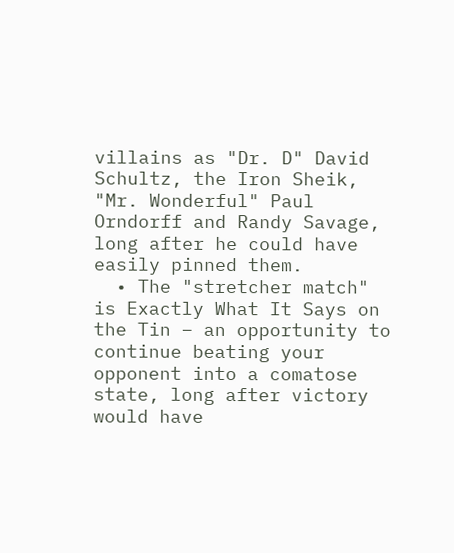villains as "Dr. D" David Schultz, the Iron Sheik, "Mr. Wonderful" Paul Orndorff and Randy Savage, long after he could have easily pinned them.
  • The "stretcher match" is Exactly What It Says on the Tin – an opportunity to continue beating your opponent into a comatose state, long after victory would have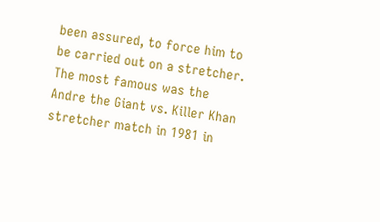been assured, to force him to be carried out on a stretcher. The most famous was the Andre the Giant vs. Killer Khan stretcher match in 1981 in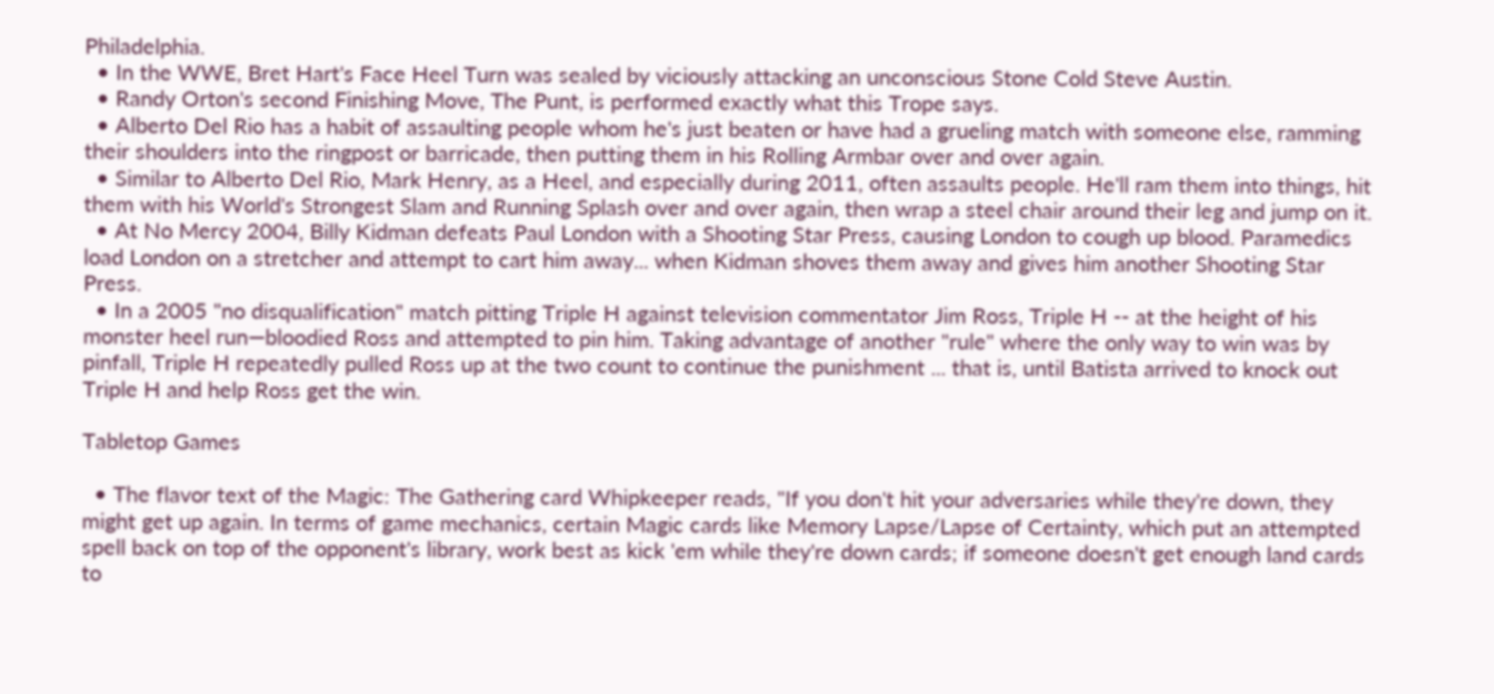Philadelphia.
  • In the WWE, Bret Hart's Face Heel Turn was sealed by viciously attacking an unconscious Stone Cold Steve Austin.
  • Randy Orton's second Finishing Move, The Punt, is performed exactly what this Trope says.
  • Alberto Del Rio has a habit of assaulting people whom he's just beaten or have had a grueling match with someone else, ramming their shoulders into the ringpost or barricade, then putting them in his Rolling Armbar over and over again.
  • Similar to Alberto Del Rio, Mark Henry, as a Heel, and especially during 2011, often assaults people. He'll ram them into things, hit them with his World's Strongest Slam and Running Splash over and over again, then wrap a steel chair around their leg and jump on it.
  • At No Mercy 2004, Billy Kidman defeats Paul London with a Shooting Star Press, causing London to cough up blood. Paramedics load London on a stretcher and attempt to cart him away... when Kidman shoves them away and gives him another Shooting Star Press.
  • In a 2005 "no disqualification" match pitting Triple H against television commentator Jim Ross, Triple H -- at the height of his monster heel run—bloodied Ross and attempted to pin him. Taking advantage of another "rule" where the only way to win was by pinfall, Triple H repeatedly pulled Ross up at the two count to continue the punishment ... that is, until Batista arrived to knock out Triple H and help Ross get the win.

Tabletop Games

  • The flavor text of the Magic: The Gathering card Whipkeeper reads, "If you don't hit your adversaries while they're down, they might get up again. In terms of game mechanics, certain Magic cards like Memory Lapse/Lapse of Certainty, which put an attempted spell back on top of the opponent's library, work best as kick 'em while they're down cards; if someone doesn't get enough land cards to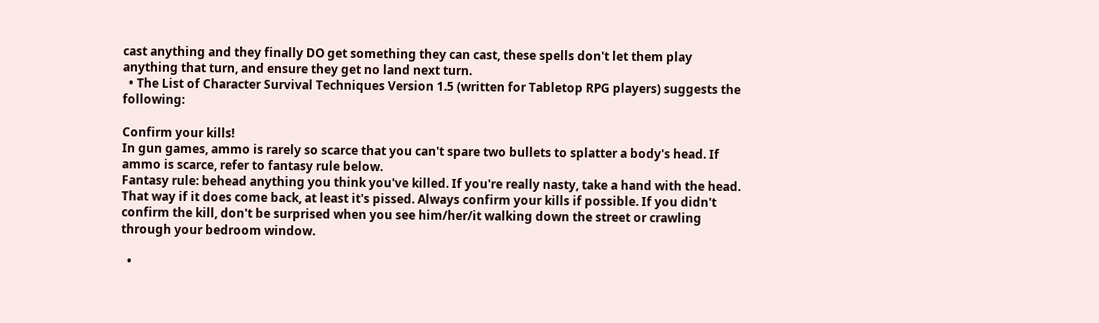cast anything and they finally DO get something they can cast, these spells don't let them play anything that turn, and ensure they get no land next turn.
  • The List of Character Survival Techniques Version 1.5 (written for Tabletop RPG players) suggests the following:

Confirm your kills!
In gun games, ammo is rarely so scarce that you can't spare two bullets to splatter a body's head. If ammo is scarce, refer to fantasy rule below.
Fantasy rule: behead anything you think you've killed. If you're really nasty, take a hand with the head. That way if it does come back, at least it's pissed. Always confirm your kills if possible. If you didn't confirm the kill, don't be surprised when you see him/her/it walking down the street or crawling through your bedroom window.

  •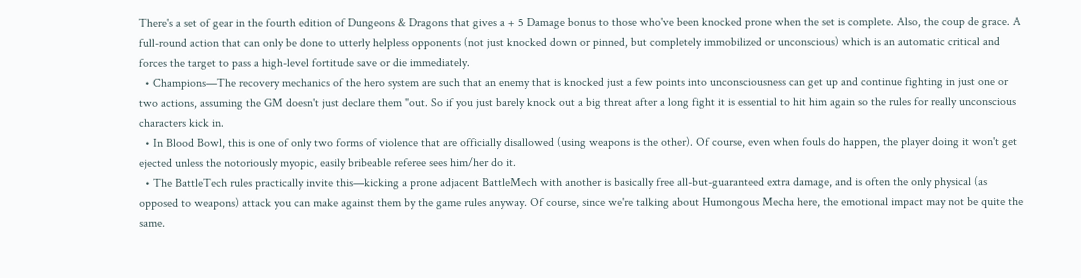There's a set of gear in the fourth edition of Dungeons & Dragons that gives a + 5 Damage bonus to those who've been knocked prone when the set is complete. Also, the coup de grace. A full-round action that can only be done to utterly helpless opponents (not just knocked down or pinned, but completely immobilized or unconscious) which is an automatic critical and forces the target to pass a high-level fortitude save or die immediately.
  • Champions—The recovery mechanics of the hero system are such that an enemy that is knocked just a few points into unconsciousness can get up and continue fighting in just one or two actions, assuming the GM doesn't just declare them "out. So if you just barely knock out a big threat after a long fight it is essential to hit him again so the rules for really unconscious characters kick in.
  • In Blood Bowl, this is one of only two forms of violence that are officially disallowed (using weapons is the other). Of course, even when fouls do happen, the player doing it won't get ejected unless the notoriously myopic, easily bribeable referee sees him/her do it.
  • The BattleTech rules practically invite this—kicking a prone adjacent BattleMech with another is basically free all-but-guaranteed extra damage, and is often the only physical (as opposed to weapons) attack you can make against them by the game rules anyway. Of course, since we're talking about Humongous Mecha here, the emotional impact may not be quite the same.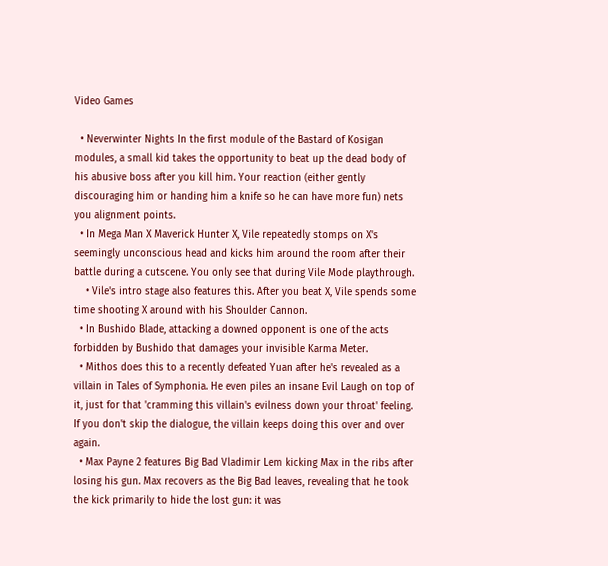Video Games

  • Neverwinter Nights In the first module of the Bastard of Kosigan modules, a small kid takes the opportunity to beat up the dead body of his abusive boss after you kill him. Your reaction (either gently discouraging him or handing him a knife so he can have more fun) nets you alignment points.
  • In Mega Man X Maverick Hunter X, Vile repeatedly stomps on X's seemingly unconscious head and kicks him around the room after their battle during a cutscene. You only see that during Vile Mode playthrough.
    • Vile's intro stage also features this. After you beat X, Vile spends some time shooting X around with his Shoulder Cannon.
  • In Bushido Blade, attacking a downed opponent is one of the acts forbidden by Bushido that damages your invisible Karma Meter.
  • Mithos does this to a recently defeated Yuan after he's revealed as a villain in Tales of Symphonia. He even piles an insane Evil Laugh on top of it, just for that 'cramming this villain's evilness down your throat' feeling. If you don't skip the dialogue, the villain keeps doing this over and over again.
  • Max Payne 2 features Big Bad Vladimir Lem kicking Max in the ribs after losing his gun. Max recovers as the Big Bad leaves, revealing that he took the kick primarily to hide the lost gun: it was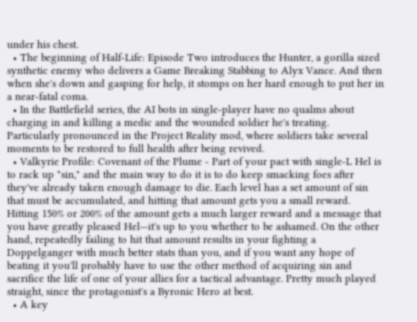under his chest.
  • The beginning of Half-Life: Episode Two introduces the Hunter, a gorilla sized synthetic enemy who delivers a Game Breaking Stabbing to Alyx Vance. And then when she's down and gasping for help, it stomps on her hard enough to put her in a near-fatal coma.
  • In the Battlefield series, the AI bots in single-player have no qualms about charging in and killing a medic and the wounded soldier he's treating. Particularly pronounced in the Project Reality mod, where soldiers take several moments to be restored to full health after being revived.
  • Valkyrie Profile: Covenant of the Plume - Part of your pact with single-L Hel is to rack up "sin," and the main way to do it is to do keep smacking foes after they've already taken enough damage to die. Each level has a set amount of sin that must be accumulated, and hitting that amount gets you a small reward. Hitting 150% or 200% of the amount gets a much larger reward and a message that you have greatly pleased Hel—it's up to you whether to be ashamed. On the other hand, repeatedly failing to hit that amount results in your fighting a Doppelganger with much better stats than you, and if you want any hope of beating it you'll probably have to use the other method of acquiring sin and sacrifice the life of one of your allies for a tactical advantage. Pretty much played straight, since the protagonist's a Byronic Hero at best.
  • A key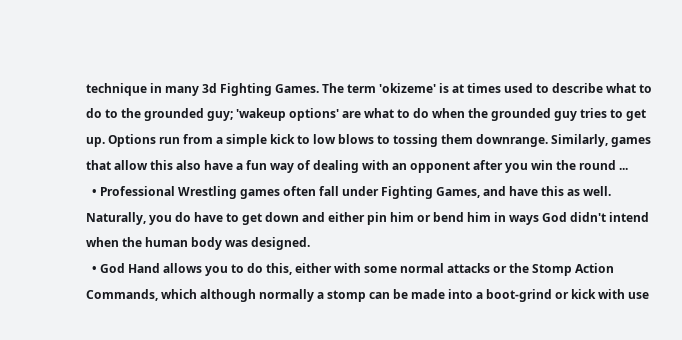technique in many 3d Fighting Games. The term 'okizeme' is at times used to describe what to do to the grounded guy; 'wakeup options' are what to do when the grounded guy tries to get up. Options run from a simple kick to low blows to tossing them downrange. Similarly, games that allow this also have a fun way of dealing with an opponent after you win the round ...
  • Professional Wrestling games often fall under Fighting Games, and have this as well. Naturally, you do have to get down and either pin him or bend him in ways God didn't intend when the human body was designed.
  • God Hand allows you to do this, either with some normal attacks or the Stomp Action Commands, which although normally a stomp can be made into a boot-grind or kick with use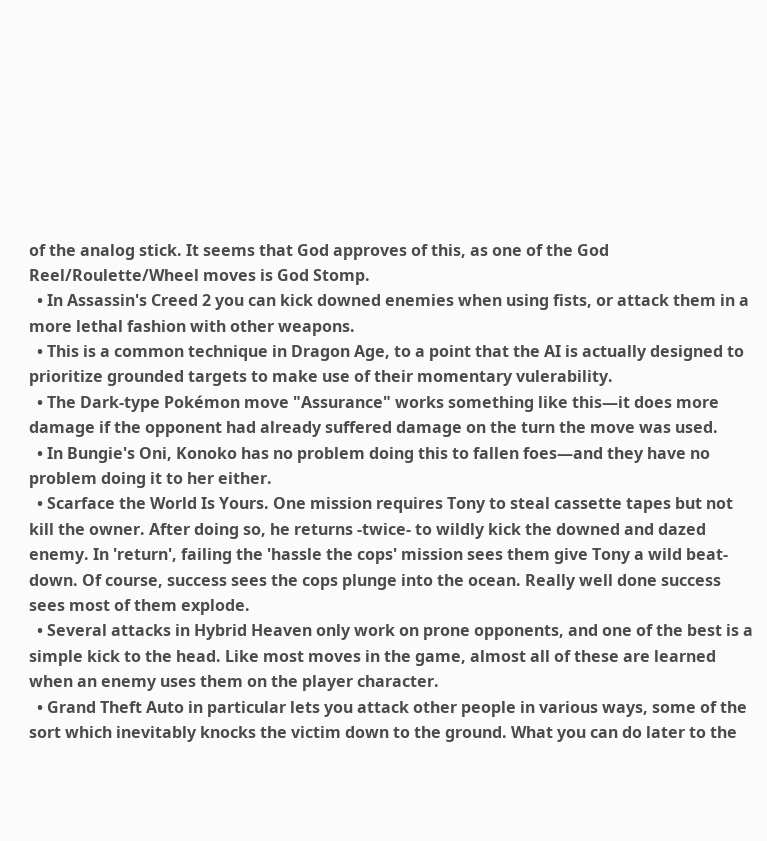of the analog stick. It seems that God approves of this, as one of the God Reel/Roulette/Wheel moves is God Stomp.
  • In Assassin's Creed 2 you can kick downed enemies when using fists, or attack them in a more lethal fashion with other weapons.
  • This is a common technique in Dragon Age, to a point that the AI is actually designed to prioritize grounded targets to make use of their momentary vulerability.
  • The Dark-type Pokémon move "Assurance" works something like this—it does more damage if the opponent had already suffered damage on the turn the move was used.
  • In Bungie's Oni, Konoko has no problem doing this to fallen foes—and they have no problem doing it to her either.
  • Scarface the World Is Yours. One mission requires Tony to steal cassette tapes but not kill the owner. After doing so, he returns -twice- to wildly kick the downed and dazed enemy. In 'return', failing the 'hassle the cops' mission sees them give Tony a wild beat-down. Of course, success sees the cops plunge into the ocean. Really well done success sees most of them explode.
  • Several attacks in Hybrid Heaven only work on prone opponents, and one of the best is a simple kick to the head. Like most moves in the game, almost all of these are learned when an enemy uses them on the player character.
  • Grand Theft Auto in particular lets you attack other people in various ways, some of the sort which inevitably knocks the victim down to the ground. What you can do later to the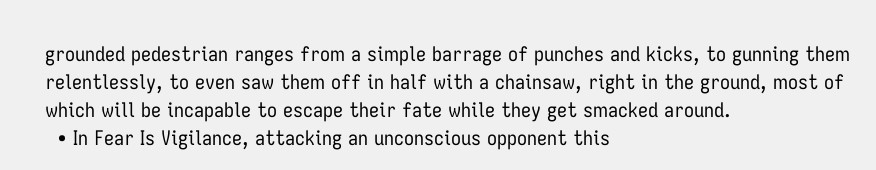grounded pedestrian ranges from a simple barrage of punches and kicks, to gunning them relentlessly, to even saw them off in half with a chainsaw, right in the ground, most of which will be incapable to escape their fate while they get smacked around.
  • In Fear Is Vigilance, attacking an unconscious opponent this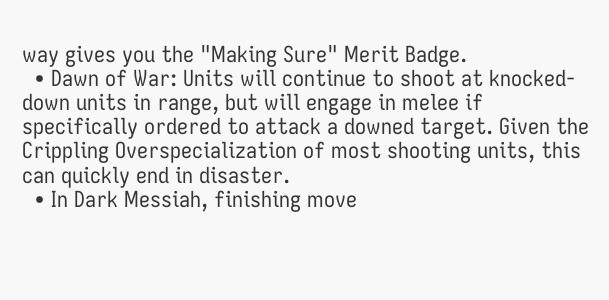way gives you the "Making Sure" Merit Badge.
  • Dawn of War: Units will continue to shoot at knocked-down units in range, but will engage in melee if specifically ordered to attack a downed target. Given the Crippling Overspecialization of most shooting units, this can quickly end in disaster.
  • In Dark Messiah, finishing move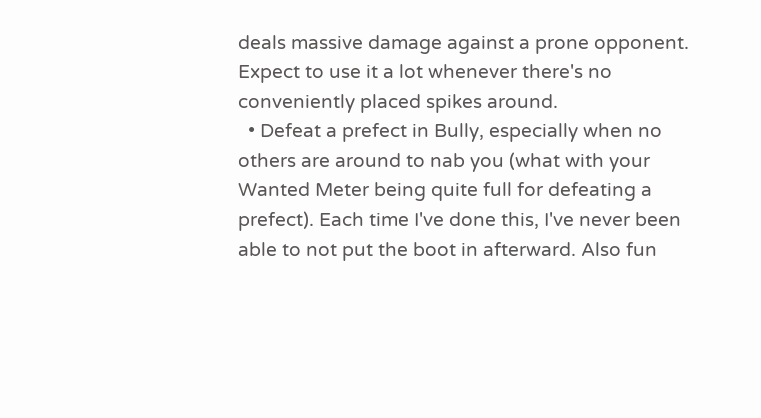deals massive damage against a prone opponent. Expect to use it a lot whenever there's no conveniently placed spikes around.
  • Defeat a prefect in Bully, especially when no others are around to nab you (what with your Wanted Meter being quite full for defeating a prefect). Each time I've done this, I've never been able to not put the boot in afterward. Also fun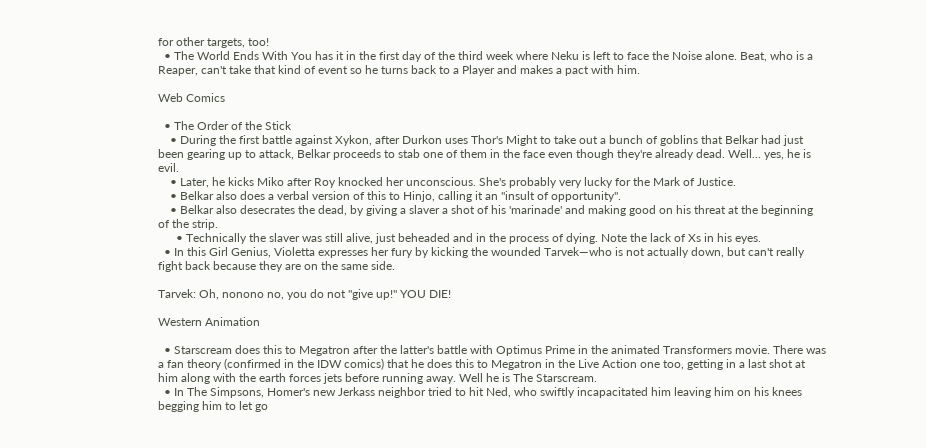for other targets, too!
  • The World Ends With You has it in the first day of the third week where Neku is left to face the Noise alone. Beat, who is a Reaper, can't take that kind of event so he turns back to a Player and makes a pact with him.

Web Comics

  • The Order of the Stick
    • During the first battle against Xykon, after Durkon uses Thor's Might to take out a bunch of goblins that Belkar had just been gearing up to attack, Belkar proceeds to stab one of them in the face even though they're already dead. Well... yes, he is evil.
    • Later, he kicks Miko after Roy knocked her unconscious. She's probably very lucky for the Mark of Justice.
    • Belkar also does a verbal version of this to Hinjo, calling it an "insult of opportunity".
    • Belkar also desecrates the dead, by giving a slaver a shot of his 'marinade' and making good on his threat at the beginning of the strip.
      • Technically the slaver was still alive, just beheaded and in the process of dying. Note the lack of Xs in his eyes.
  • In this Girl Genius, Violetta expresses her fury by kicking the wounded Tarvek—who is not actually down, but can't really fight back because they are on the same side.

Tarvek: Oh, nonono no, you do not "give up!" YOU DIE!

Western Animation

  • Starscream does this to Megatron after the latter's battle with Optimus Prime in the animated Transformers movie. There was a fan theory (confirmed in the IDW comics) that he does this to Megatron in the Live Action one too, getting in a last shot at him along with the earth forces jets before running away. Well he is The Starscream.
  • In The Simpsons, Homer's new Jerkass neighbor tried to hit Ned, who swiftly incapacitated him leaving him on his knees begging him to let go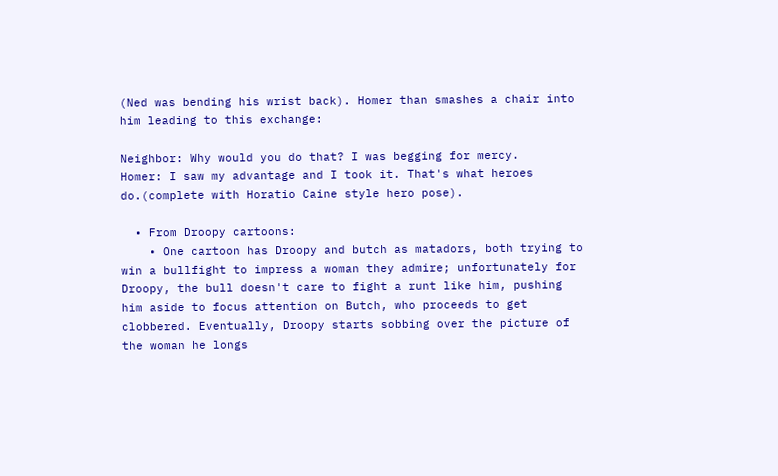(Ned was bending his wrist back). Homer than smashes a chair into him leading to this exchange:

Neighbor: Why would you do that? I was begging for mercy.
Homer: I saw my advantage and I took it. That's what heroes do.(complete with Horatio Caine style hero pose).

  • From Droopy cartoons:
    • One cartoon has Droopy and butch as matadors, both trying to win a bullfight to impress a woman they admire; unfortunately for Droopy, the bull doesn't care to fight a runt like him, pushing him aside to focus attention on Butch, who proceeds to get clobbered. Eventually, Droopy starts sobbing over the picture of the woman he longs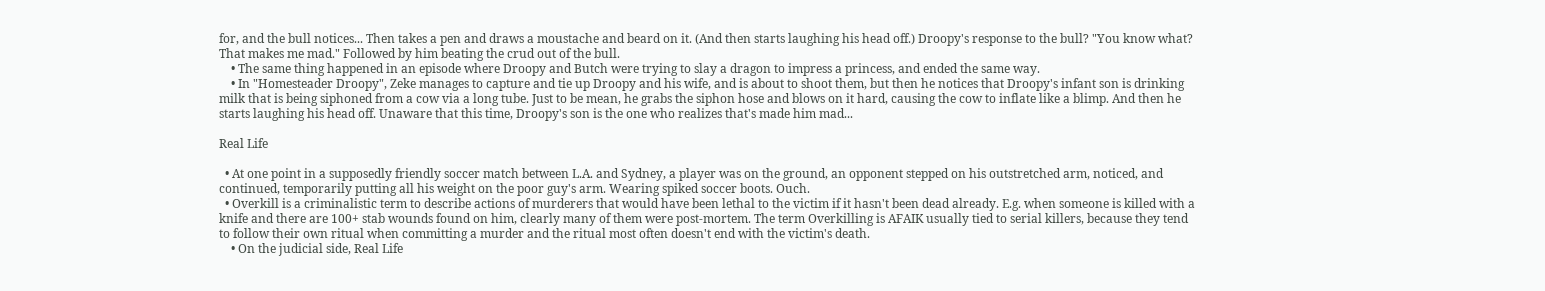for, and the bull notices... Then takes a pen and draws a moustache and beard on it. (And then starts laughing his head off.) Droopy's response to the bull? "You know what? That makes me mad." Followed by him beating the crud out of the bull.
    • The same thing happened in an episode where Droopy and Butch were trying to slay a dragon to impress a princess, and ended the same way.
    • In "Homesteader Droopy", Zeke manages to capture and tie up Droopy and his wife, and is about to shoot them, but then he notices that Droopy's infant son is drinking milk that is being siphoned from a cow via a long tube. Just to be mean, he grabs the siphon hose and blows on it hard, causing the cow to inflate like a blimp. And then he starts laughing his head off. Unaware that this time, Droopy's son is the one who realizes that's made him mad...

Real Life

  • At one point in a supposedly friendly soccer match between L.A. and Sydney, a player was on the ground, an opponent stepped on his outstretched arm, noticed, and continued, temporarily putting all his weight on the poor guy's arm. Wearing spiked soccer boots. Ouch.
  • Overkill is a criminalistic term to describe actions of murderers that would have been lethal to the victim if it hasn't been dead already. E.g. when someone is killed with a knife and there are 100+ stab wounds found on him, clearly many of them were post-mortem. The term Overkilling is AFAIK usually tied to serial killers, because they tend to follow their own ritual when committing a murder and the ritual most often doesn't end with the victim's death.
    • On the judicial side, Real Life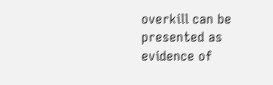overkill can be presented as evidence of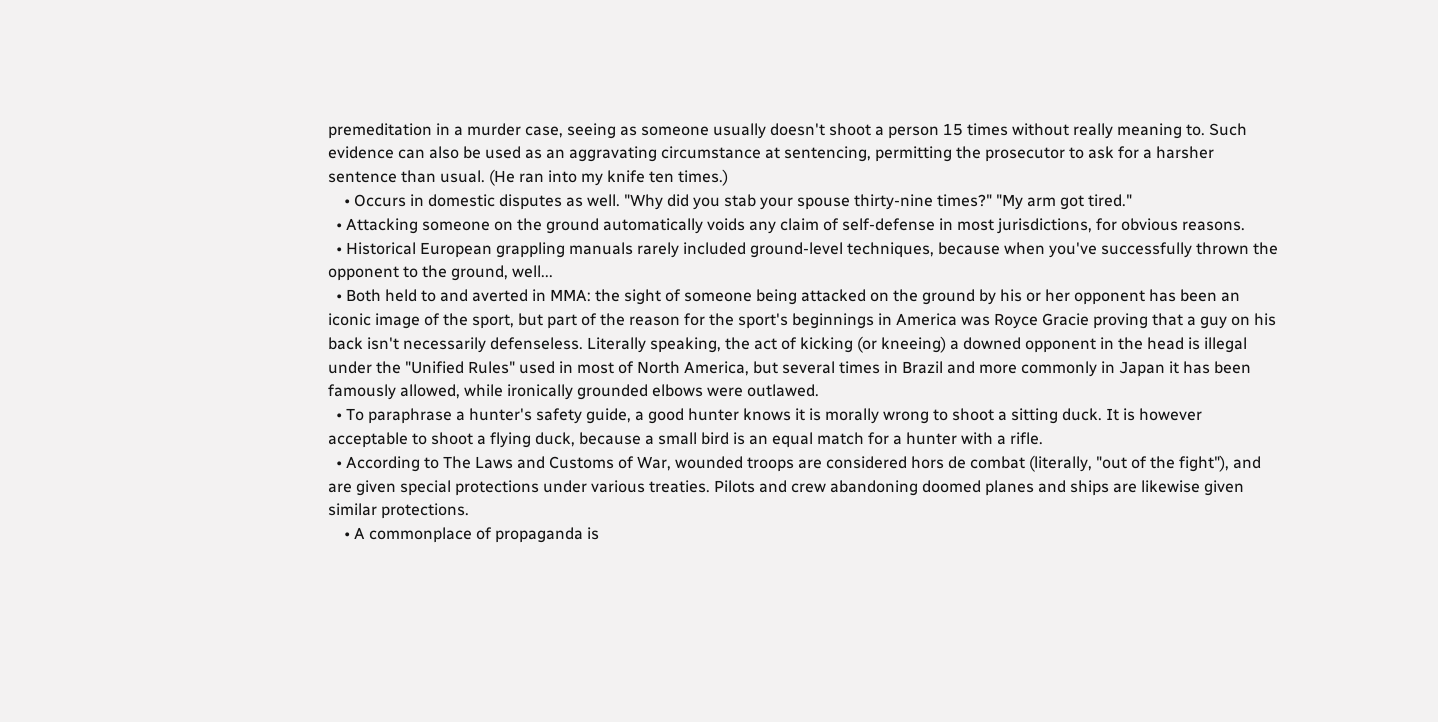premeditation in a murder case, seeing as someone usually doesn't shoot a person 15 times without really meaning to. Such evidence can also be used as an aggravating circumstance at sentencing, permitting the prosecutor to ask for a harsher sentence than usual. (He ran into my knife ten times.)
    • Occurs in domestic disputes as well. "Why did you stab your spouse thirty-nine times?" "My arm got tired."
  • Attacking someone on the ground automatically voids any claim of self-defense in most jurisdictions, for obvious reasons.
  • Historical European grappling manuals rarely included ground-level techniques, because when you've successfully thrown the opponent to the ground, well...
  • Both held to and averted in MMA: the sight of someone being attacked on the ground by his or her opponent has been an iconic image of the sport, but part of the reason for the sport's beginnings in America was Royce Gracie proving that a guy on his back isn't necessarily defenseless. Literally speaking, the act of kicking (or kneeing) a downed opponent in the head is illegal under the "Unified Rules" used in most of North America, but several times in Brazil and more commonly in Japan it has been famously allowed, while ironically grounded elbows were outlawed.
  • To paraphrase a hunter's safety guide, a good hunter knows it is morally wrong to shoot a sitting duck. It is however acceptable to shoot a flying duck, because a small bird is an equal match for a hunter with a rifle.
  • According to The Laws and Customs of War, wounded troops are considered hors de combat (literally, "out of the fight"), and are given special protections under various treaties. Pilots and crew abandoning doomed planes and ships are likewise given similar protections.
    • A commonplace of propaganda is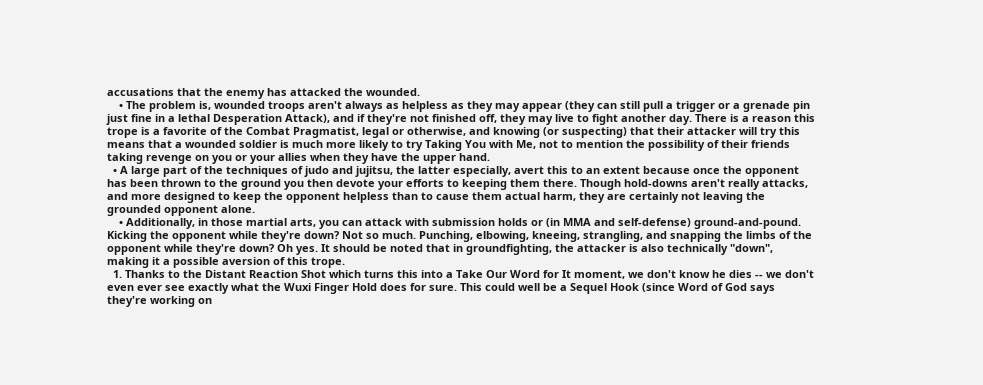accusations that the enemy has attacked the wounded.
    • The problem is, wounded troops aren't always as helpless as they may appear (they can still pull a trigger or a grenade pin just fine in a lethal Desperation Attack), and if they're not finished off, they may live to fight another day. There is a reason this trope is a favorite of the Combat Pragmatist, legal or otherwise, and knowing (or suspecting) that their attacker will try this means that a wounded soldier is much more likely to try Taking You with Me, not to mention the possibility of their friends taking revenge on you or your allies when they have the upper hand.
  • A large part of the techniques of judo and jujitsu, the latter especially, avert this to an extent because once the opponent has been thrown to the ground you then devote your efforts to keeping them there. Though hold-downs aren't really attacks, and more designed to keep the opponent helpless than to cause them actual harm, they are certainly not leaving the grounded opponent alone.
    • Additionally, in those martial arts, you can attack with submission holds or (in MMA and self-defense) ground-and-pound. Kicking the opponent while they're down? Not so much. Punching, elbowing, kneeing, strangling, and snapping the limbs of the opponent while they're down? Oh yes. It should be noted that in groundfighting, the attacker is also technically "down", making it a possible aversion of this trope.
  1. Thanks to the Distant Reaction Shot which turns this into a Take Our Word for It moment, we don't know he dies -- we don't even ever see exactly what the Wuxi Finger Hold does for sure. This could well be a Sequel Hook (since Word of God says they're working on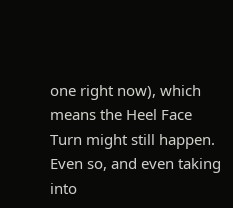one right now), which means the Heel Face Turn might still happen. Even so, and even taking into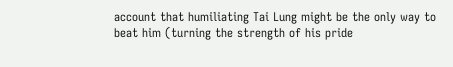account that humiliating Tai Lung might be the only way to beat him (turning the strength of his pride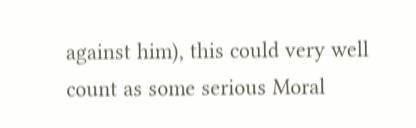against him), this could very well count as some serious Moral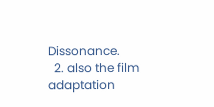Dissonance.
  2. also the film adaptation